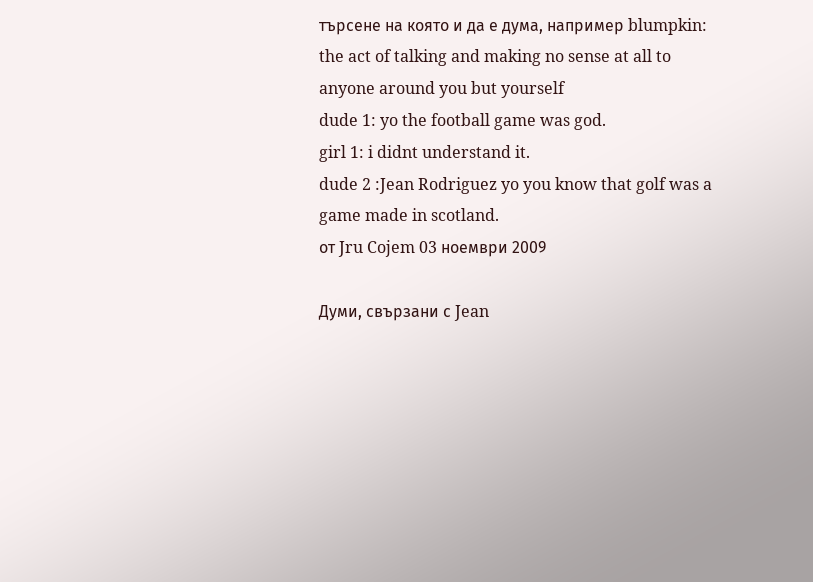търсене на която и да е дума, например blumpkin:
the act of talking and making no sense at all to anyone around you but yourself
dude 1: yo the football game was god.
girl 1: i didnt understand it.
dude 2 :Jean Rodriguez yo you know that golf was a game made in scotland.
от Jru Cojem 03 ноември 2009

Думи, свързани с Jean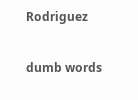Rodriguez

dumb words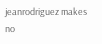jeanrodriguez makes no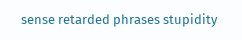sense retarded phrases stupidity